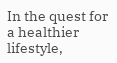In the quest for a healthier lifestyle,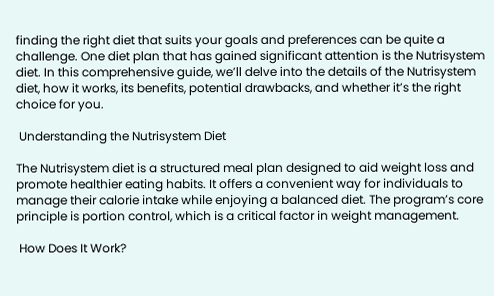finding the right diet that suits your goals and preferences can be quite a challenge. One diet plan that has gained significant attention is the Nutrisystem diet. In this comprehensive guide, we’ll delve into the details of the Nutrisystem diet, how it works, its benefits, potential drawbacks, and whether it’s the right choice for you.

 Understanding the Nutrisystem Diet

The Nutrisystem diet is a structured meal plan designed to aid weight loss and promote healthier eating habits. It offers a convenient way for individuals to manage their calorie intake while enjoying a balanced diet. The program’s core principle is portion control, which is a critical factor in weight management.

 How Does It Work?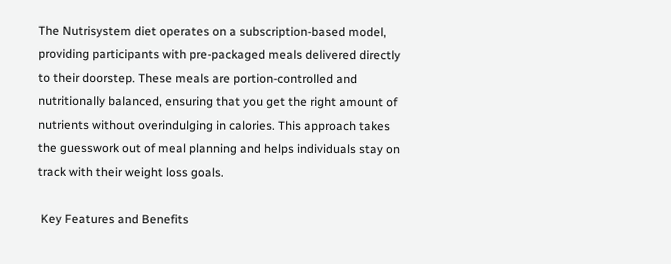The Nutrisystem diet operates on a subscription-based model, providing participants with pre-packaged meals delivered directly to their doorstep. These meals are portion-controlled and nutritionally balanced, ensuring that you get the right amount of nutrients without overindulging in calories. This approach takes the guesswork out of meal planning and helps individuals stay on track with their weight loss goals.

 Key Features and Benefits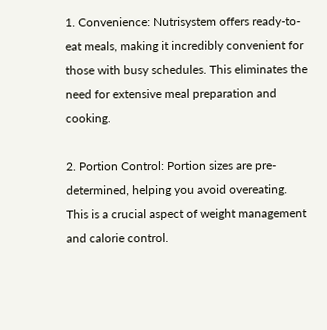1. Convenience: Nutrisystem offers ready-to-eat meals, making it incredibly convenient for those with busy schedules. This eliminates the need for extensive meal preparation and cooking.

2. Portion Control: Portion sizes are pre-determined, helping you avoid overeating. This is a crucial aspect of weight management and calorie control.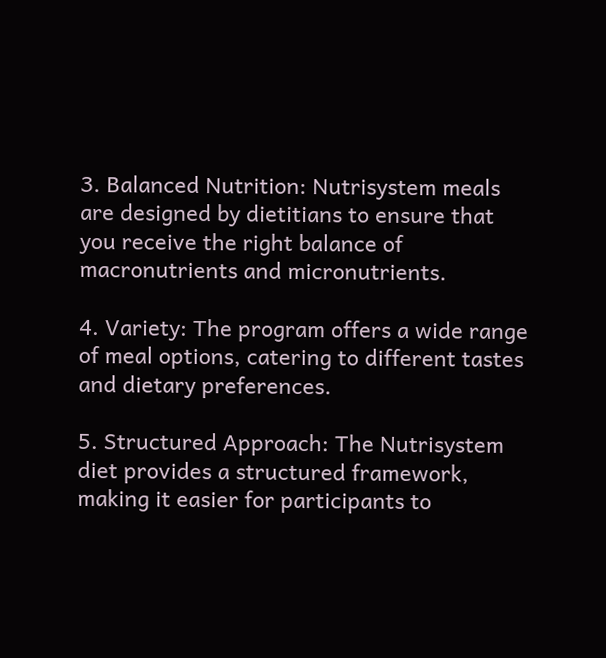3. Balanced Nutrition: Nutrisystem meals are designed by dietitians to ensure that you receive the right balance of macronutrients and micronutrients.

4. Variety: The program offers a wide range of meal options, catering to different tastes and dietary preferences.

5. Structured Approach: The Nutrisystem diet provides a structured framework, making it easier for participants to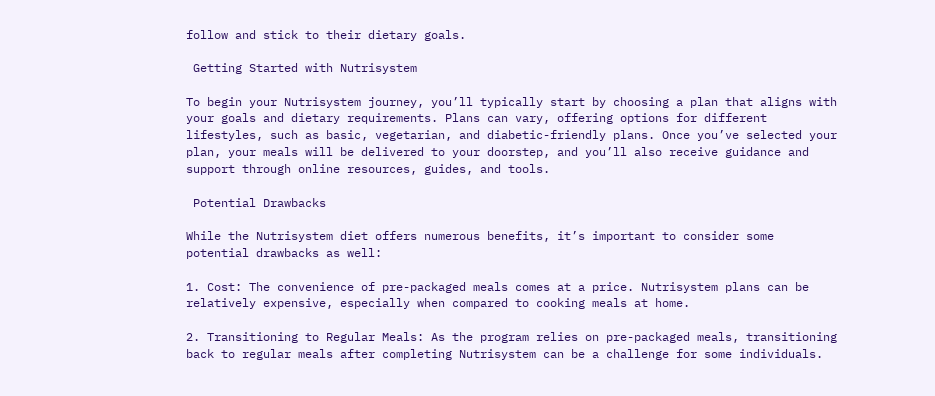follow and stick to their dietary goals.

 Getting Started with Nutrisystem

To begin your Nutrisystem journey, you’ll typically start by choosing a plan that aligns with your goals and dietary requirements. Plans can vary, offering options for different lifestyles, such as basic, vegetarian, and diabetic-friendly plans. Once you’ve selected your plan, your meals will be delivered to your doorstep, and you’ll also receive guidance and support through online resources, guides, and tools.

 Potential Drawbacks

While the Nutrisystem diet offers numerous benefits, it’s important to consider some potential drawbacks as well:

1. Cost: The convenience of pre-packaged meals comes at a price. Nutrisystem plans can be relatively expensive, especially when compared to cooking meals at home.

2. Transitioning to Regular Meals: As the program relies on pre-packaged meals, transitioning back to regular meals after completing Nutrisystem can be a challenge for some individuals.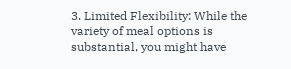3. Limited Flexibility: While the variety of meal options is substantial, you might have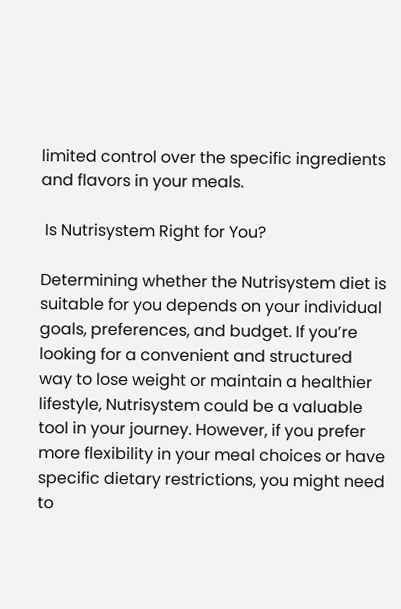limited control over the specific ingredients and flavors in your meals.

 Is Nutrisystem Right for You?

Determining whether the Nutrisystem diet is suitable for you depends on your individual goals, preferences, and budget. If you’re looking for a convenient and structured way to lose weight or maintain a healthier lifestyle, Nutrisystem could be a valuable tool in your journey. However, if you prefer more flexibility in your meal choices or have specific dietary restrictions, you might need to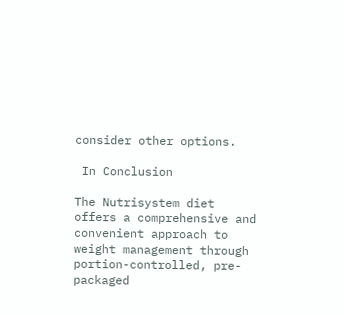consider other options.

 In Conclusion

The Nutrisystem diet offers a comprehensive and convenient approach to weight management through portion-controlled, pre-packaged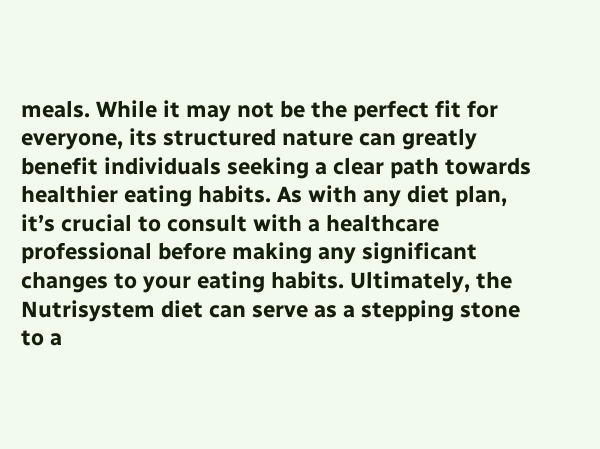meals. While it may not be the perfect fit for everyone, its structured nature can greatly benefit individuals seeking a clear path towards healthier eating habits. As with any diet plan, it’s crucial to consult with a healthcare professional before making any significant changes to your eating habits. Ultimately, the Nutrisystem diet can serve as a stepping stone to a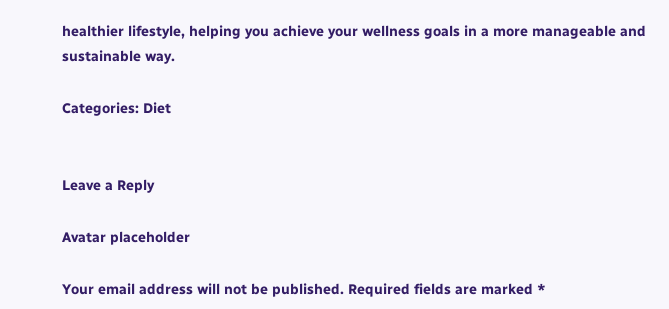healthier lifestyle, helping you achieve your wellness goals in a more manageable and sustainable way.

Categories: Diet


Leave a Reply

Avatar placeholder

Your email address will not be published. Required fields are marked *